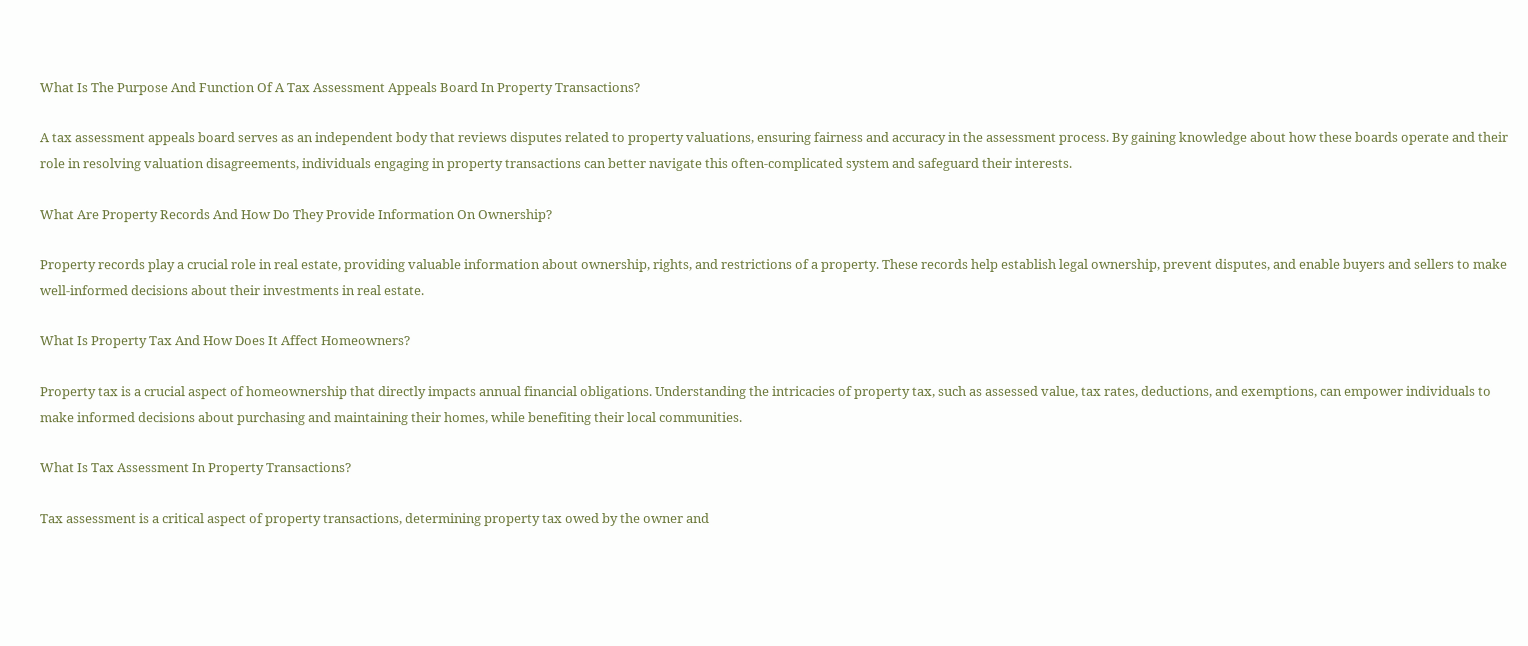What Is The Purpose And Function Of A Tax Assessment Appeals Board In Property Transactions?

A tax assessment appeals board serves as an independent body that reviews disputes related to property valuations, ensuring fairness and accuracy in the assessment process. By gaining knowledge about how these boards operate and their role in resolving valuation disagreements, individuals engaging in property transactions can better navigate this often-complicated system and safeguard their interests.

What Are Property Records And How Do They Provide Information On Ownership?

Property records play a crucial role in real estate, providing valuable information about ownership, rights, and restrictions of a property. These records help establish legal ownership, prevent disputes, and enable buyers and sellers to make well-informed decisions about their investments in real estate.

What Is Property Tax And How Does It Affect Homeowners?

Property tax is a crucial aspect of homeownership that directly impacts annual financial obligations. Understanding the intricacies of property tax, such as assessed value, tax rates, deductions, and exemptions, can empower individuals to make informed decisions about purchasing and maintaining their homes, while benefiting their local communities.

What Is Tax Assessment In Property Transactions?

Tax assessment is a critical aspect of property transactions, determining property tax owed by the owner and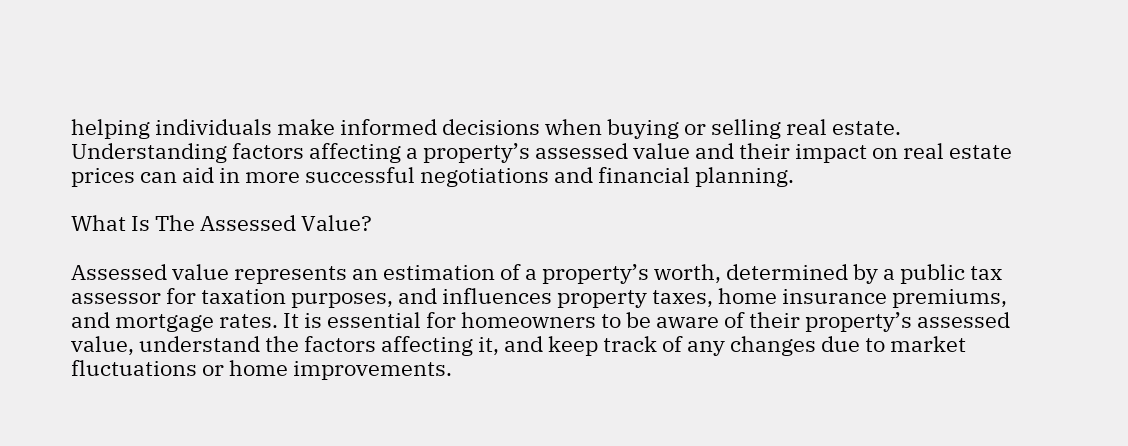helping individuals make informed decisions when buying or selling real estate. Understanding factors affecting a property’s assessed value and their impact on real estate prices can aid in more successful negotiations and financial planning.

What Is The Assessed Value?

Assessed value represents an estimation of a property’s worth, determined by a public tax assessor for taxation purposes, and influences property taxes, home insurance premiums, and mortgage rates. It is essential for homeowners to be aware of their property’s assessed value, understand the factors affecting it, and keep track of any changes due to market fluctuations or home improvements.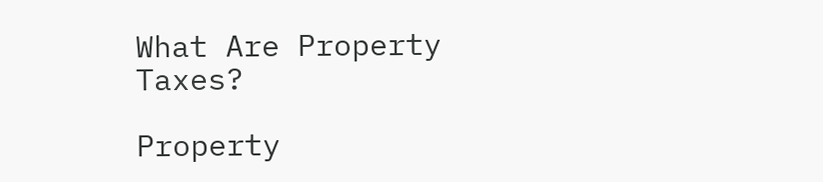What Are Property Taxes?

Property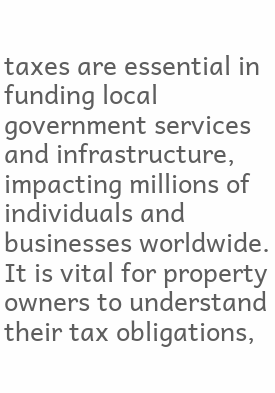taxes are essential in funding local government services and infrastructure, impacting millions of individuals and businesses worldwide. It is vital for property owners to understand their tax obligations,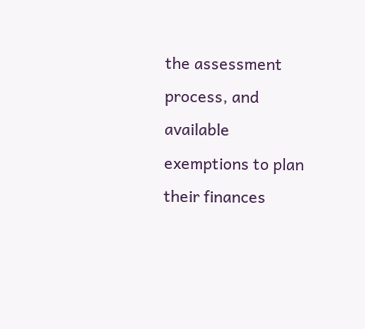the assessment process, and available exemptions to plan their finances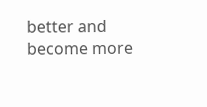better and become more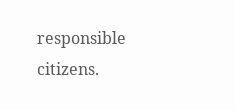responsible citizens.